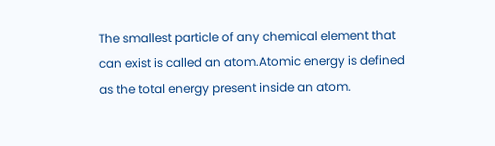The smallest particle of any chemical element that can exist is called an atom.Atomic energy is defined as the total energy present inside an atom.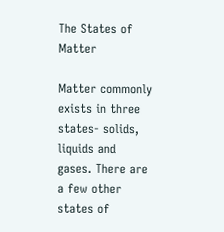The States of Matter

Matter commonly exists in three states- solids, liquids and gases. There are a few other states of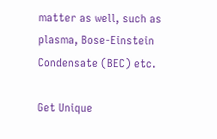matter as well, such as plasma, Bose-Einstein Condensate (BEC) etc.

Get Unique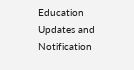Education Updates and Notification